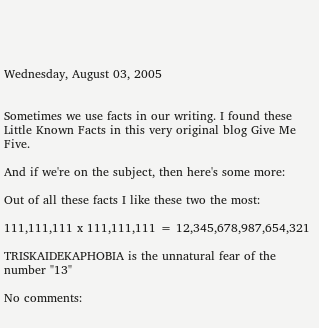Wednesday, August 03, 2005


Sometimes we use facts in our writing. I found these Little Known Facts in this very original blog Give Me Five.

And if we're on the subject, then here's some more:

Out of all these facts I like these two the most:

111,111,111 x 111,111,111 = 12,345,678,987,654,321

TRISKAIDEKAPHOBIA is the unnatural fear of the number "13"

No comments: